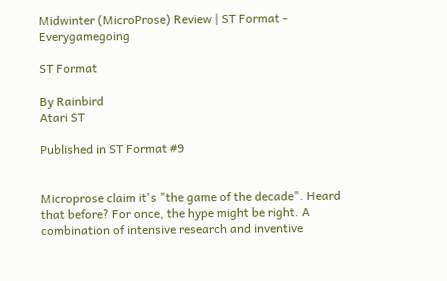Midwinter (MicroProse) Review | ST Format - Everygamegoing

ST Format

By Rainbird
Atari ST

Published in ST Format #9


Microprose claim it's "the game of the decade". Heard that before? For once, the hype might be right. A combination of intensive research and inventive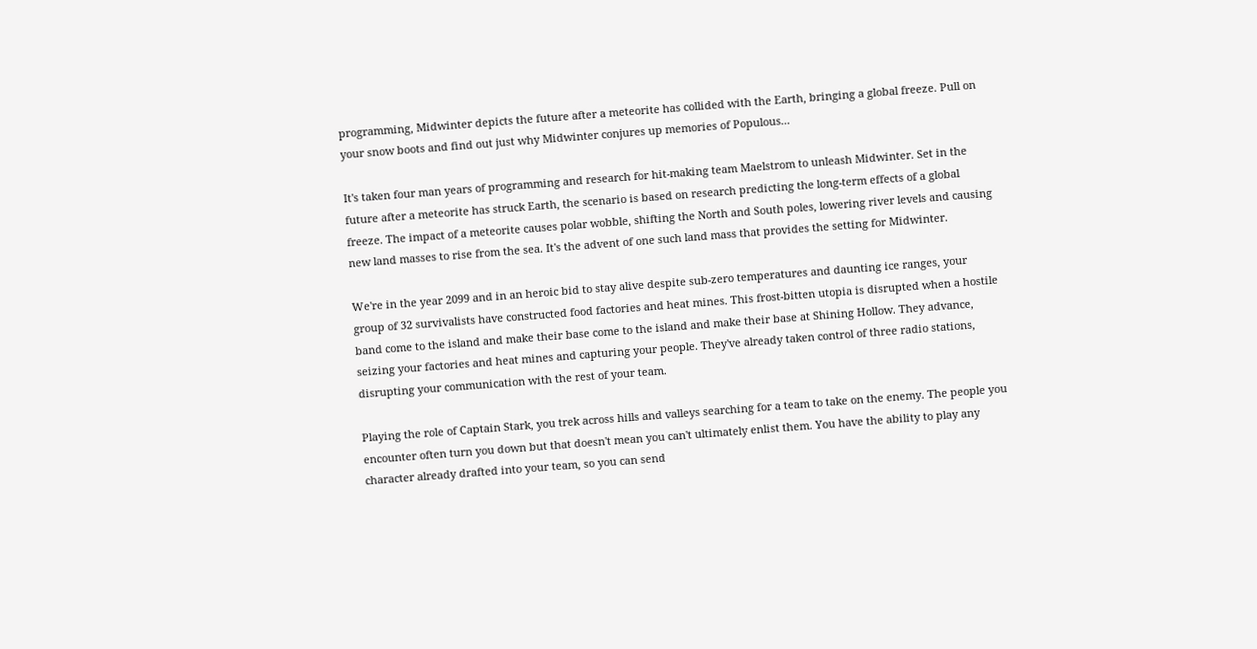programming, Midwinter depicts the future after a meteorite has collided with the Earth, bringing a global freeze. Pull on your snow boots and find out just why Midwinter conjures up memories of Populous...

It's taken four man years of programming and research for hit-making team Maelstrom to unleash Midwinter. Set in the future after a meteorite has struck Earth, the scenario is based on research predicting the long-term effects of a global freeze. The impact of a meteorite causes polar wobble, shifting the North and South poles, lowering river levels and causing new land masses to rise from the sea. It's the advent of one such land mass that provides the setting for Midwinter.

We're in the year 2099 and in an heroic bid to stay alive despite sub-zero temperatures and daunting ice ranges, your group of 32 survivalists have constructed food factories and heat mines. This frost-bitten utopia is disrupted when a hostile band come to the island and make their base come to the island and make their base at Shining Hollow. They advance, seizing your factories and heat mines and capturing your people. They've already taken control of three radio stations, disrupting your communication with the rest of your team.

Playing the role of Captain Stark, you trek across hills and valleys searching for a team to take on the enemy. The people you encounter often turn you down but that doesn't mean you can't ultimately enlist them. You have the ability to play any character already drafted into your team, so you can send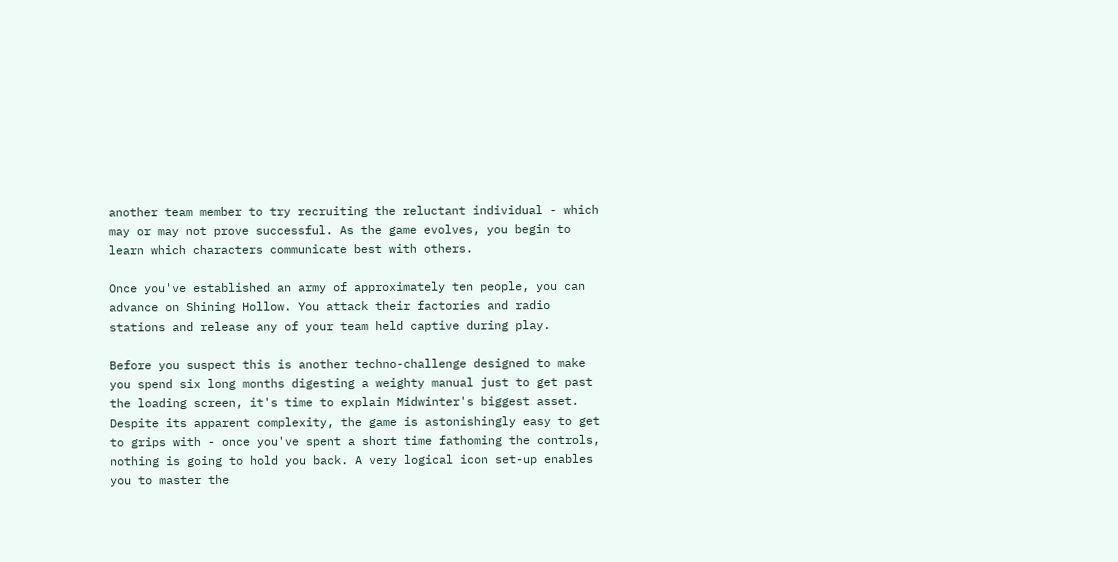another team member to try recruiting the reluctant individual - which may or may not prove successful. As the game evolves, you begin to learn which characters communicate best with others.

Once you've established an army of approximately ten people, you can advance on Shining Hollow. You attack their factories and radio stations and release any of your team held captive during play.

Before you suspect this is another techno-challenge designed to make you spend six long months digesting a weighty manual just to get past the loading screen, it's time to explain Midwinter's biggest asset. Despite its apparent complexity, the game is astonishingly easy to get to grips with - once you've spent a short time fathoming the controls, nothing is going to hold you back. A very logical icon set-up enables you to master the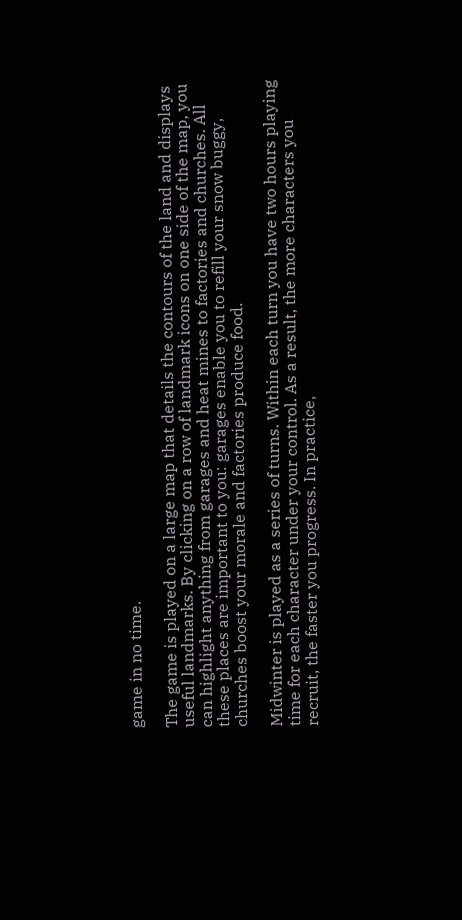game in no time.

The game is played on a large map that details the contours of the land and displays useful landmarks. By clicking on a row of landmark icons on one side of the map, you can highlight anything from garages and heat mines to factories and churches. All these places are important to you: garages enable you to refill your snow buggy, churches boost your morale and factories produce food.

Midwinter is played as a series of turns. Within each turn you have two hours playing time for each character under your control. As a result, the more characters you recruit, the faster you progress. In practice,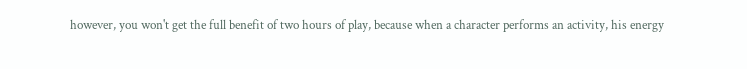however, you won't get the full benefit of two hours of play, because when a character performs an activity, his energy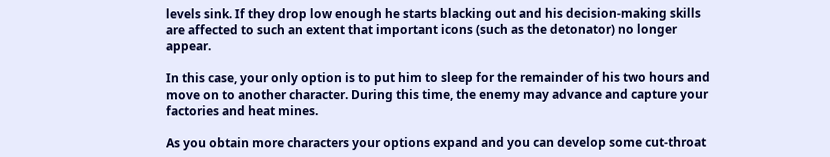levels sink. If they drop low enough he starts blacking out and his decision-making skills are affected to such an extent that important icons (such as the detonator) no longer appear.

In this case, your only option is to put him to sleep for the remainder of his two hours and move on to another character. During this time, the enemy may advance and capture your factories and heat mines.

As you obtain more characters your options expand and you can develop some cut-throat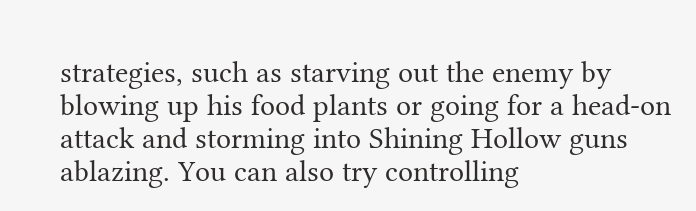strategies, such as starving out the enemy by blowing up his food plants or going for a head-on attack and storming into Shining Hollow guns ablazing. You can also try controlling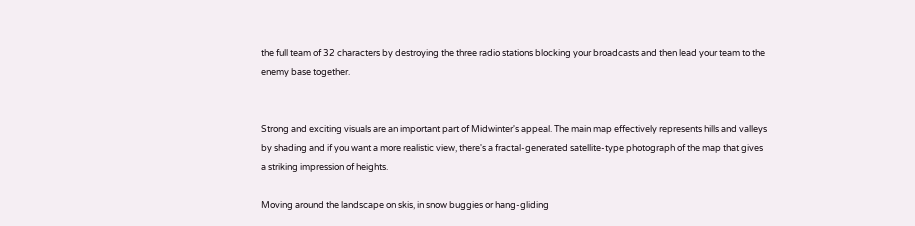the full team of 32 characters by destroying the three radio stations blocking your broadcasts and then lead your team to the enemy base together.


Strong and exciting visuals are an important part of Midwinter's appeal. The main map effectively represents hills and valleys by shading and if you want a more realistic view, there's a fractal-generated satellite-type photograph of the map that gives a striking impression of heights.

Moving around the landscape on skis, in snow buggies or hang-gliding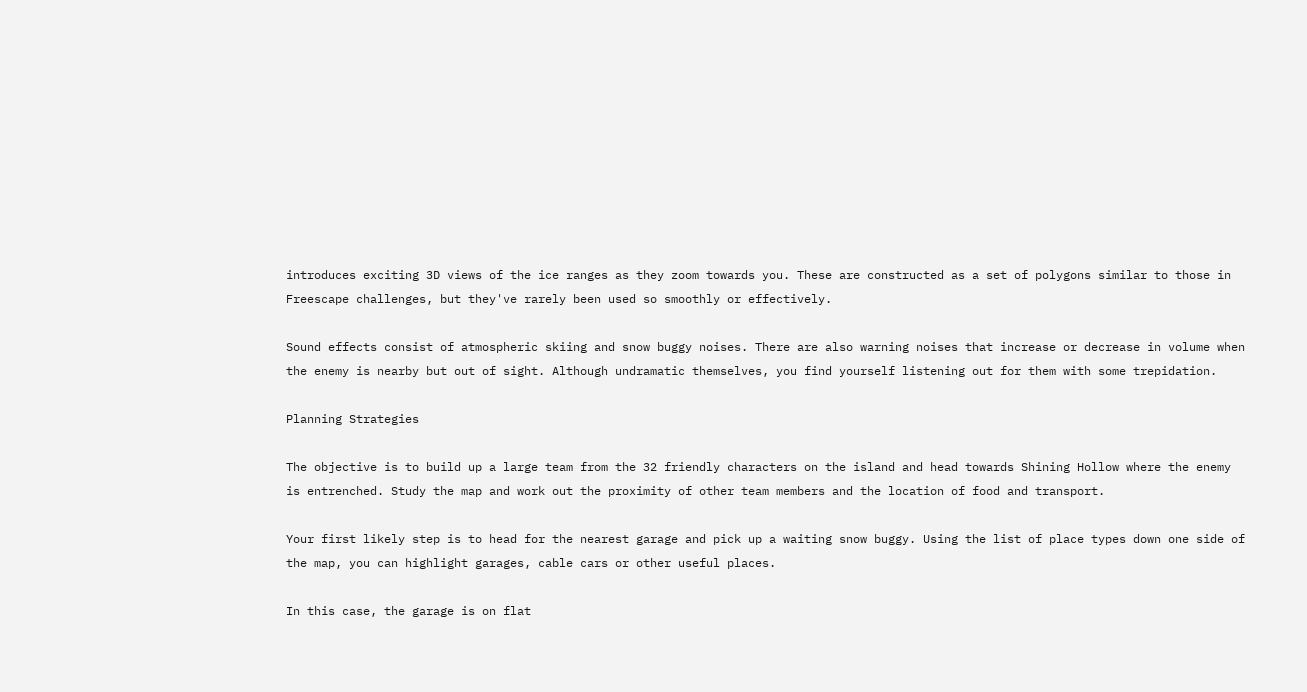introduces exciting 3D views of the ice ranges as they zoom towards you. These are constructed as a set of polygons similar to those in Freescape challenges, but they've rarely been used so smoothly or effectively.

Sound effects consist of atmospheric skiing and snow buggy noises. There are also warning noises that increase or decrease in volume when the enemy is nearby but out of sight. Although undramatic themselves, you find yourself listening out for them with some trepidation.

Planning Strategies

The objective is to build up a large team from the 32 friendly characters on the island and head towards Shining Hollow where the enemy is entrenched. Study the map and work out the proximity of other team members and the location of food and transport.

Your first likely step is to head for the nearest garage and pick up a waiting snow buggy. Using the list of place types down one side of the map, you can highlight garages, cable cars or other useful places.

In this case, the garage is on flat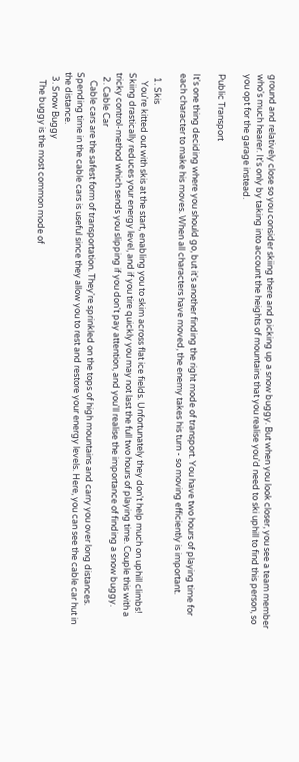ground and relatively close so you consider skiing there and picking up a snow buggy. But when you look closer, you see a team member who's much hearer. It's only by taking into account the heights of mountains that you realise you'd need to ski uphill to find this person, so you opt for the garage instead.

Public Transport

It's one thing deciding where you should go, but it's another finding the right mode of transport. You have two hours of playing time for each character to make his moves. When all characters have moved, the enemy takes his turn - so moving efficiently is important.

  1. Skis
    You're kitted out with skis at the start, enabling you to skim across flat ice fields. Unfortunately they don't help much on uphill climbs! Skiing drastically reduces your energy level, and if you tire quickly you may not last the full two hours of playing time. Couple this with a tricky control-method which sends you slipping if you don't pay attention, and you'll realise the importance of finding a snow buggy.
  2. Cable Car
    Cable cars are the safest form of transportation. They're sprinkled on the tops of high mountains and carry you over long distances. Spending time in the cable cars is useful since they allow you to rest and restore your energy levels. Here, you can see the cable car hut in the distance.
  3. Snow Buggy
    The buggy is the most common mode of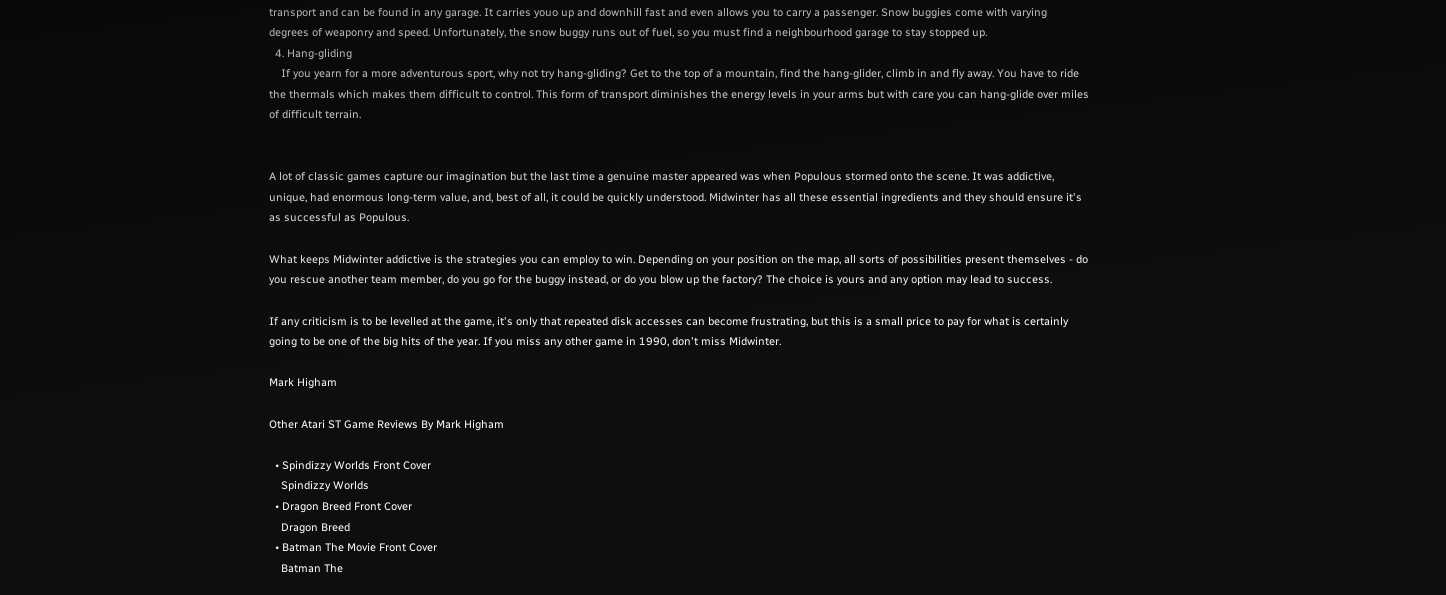transport and can be found in any garage. It carries youo up and downhill fast and even allows you to carry a passenger. Snow buggies come with varying degrees of weaponry and speed. Unfortunately, the snow buggy runs out of fuel, so you must find a neighbourhood garage to stay stopped up.
  4. Hang-gliding
    If you yearn for a more adventurous sport, why not try hang-gliding? Get to the top of a mountain, find the hang-glider, climb in and fly away. You have to ride the thermals which makes them difficult to control. This form of transport diminishes the energy levels in your arms but with care you can hang-glide over miles of difficult terrain.


A lot of classic games capture our imagination but the last time a genuine master appeared was when Populous stormed onto the scene. It was addictive, unique, had enormous long-term value, and, best of all, it could be quickly understood. Midwinter has all these essential ingredients and they should ensure it's as successful as Populous.

What keeps Midwinter addictive is the strategies you can employ to win. Depending on your position on the map, all sorts of possibilities present themselves - do you rescue another team member, do you go for the buggy instead, or do you blow up the factory? The choice is yours and any option may lead to success.

If any criticism is to be levelled at the game, it's only that repeated disk accesses can become frustrating, but this is a small price to pay for what is certainly going to be one of the big hits of the year. If you miss any other game in 1990, don't miss Midwinter.

Mark Higham

Other Atari ST Game Reviews By Mark Higham

  • Spindizzy Worlds Front Cover
    Spindizzy Worlds
  • Dragon Breed Front Cover
    Dragon Breed
  • Batman The Movie Front Cover
    Batman The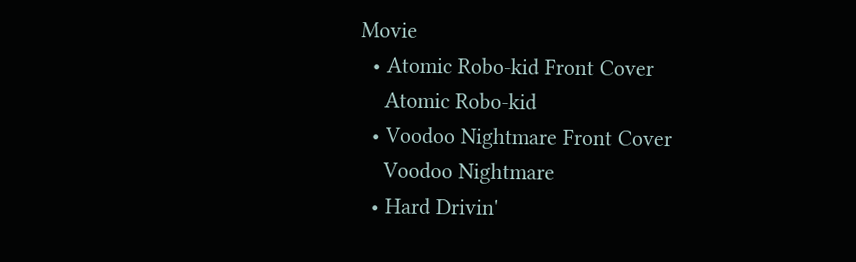Movie
  • Atomic Robo-kid Front Cover
    Atomic Robo-kid
  • Voodoo Nightmare Front Cover
    Voodoo Nightmare
  • Hard Drivin'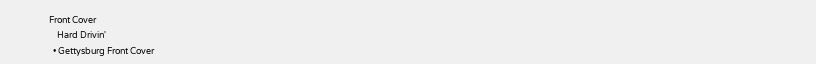Front Cover
    Hard Drivin'
  • Gettysburg Front Cover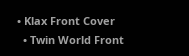• Klax Front Cover
  • Twin World Front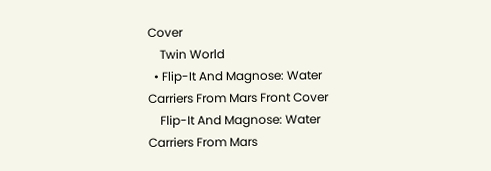Cover
    Twin World
  • Flip-It And Magnose: Water Carriers From Mars Front Cover
    Flip-It And Magnose: Water Carriers From Mars